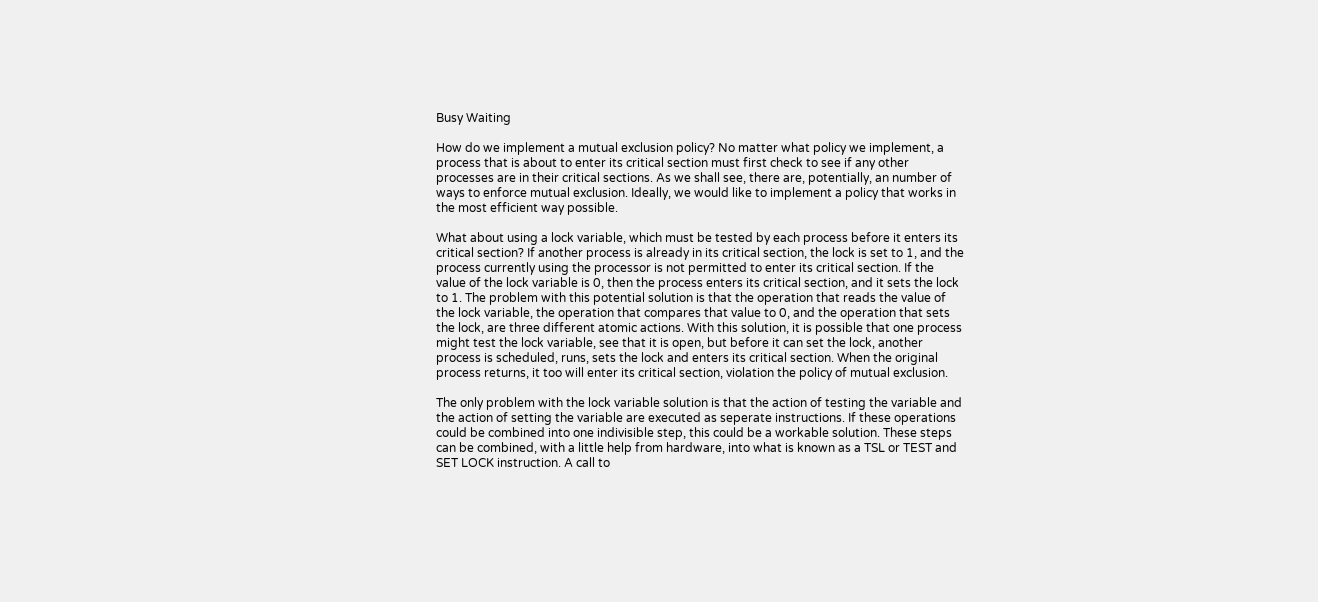Busy Waiting

How do we implement a mutual exclusion policy? No matter what policy we implement, a process that is about to enter its critical section must first check to see if any other processes are in their critical sections. As we shall see, there are, potentially, an number of ways to enforce mutual exclusion. Ideally, we would like to implement a policy that works in the most efficient way possible.

What about using a lock variable, which must be tested by each process before it enters its critical section? If another process is already in its critical section, the lock is set to 1, and the process currently using the processor is not permitted to enter its critical section. If the value of the lock variable is 0, then the process enters its critical section, and it sets the lock to 1. The problem with this potential solution is that the operation that reads the value of the lock variable, the operation that compares that value to 0, and the operation that sets the lock, are three different atomic actions. With this solution, it is possible that one process might test the lock variable, see that it is open, but before it can set the lock, another process is scheduled, runs, sets the lock and enters its critical section. When the original process returns, it too will enter its critical section, violation the policy of mutual exclusion.

The only problem with the lock variable solution is that the action of testing the variable and the action of setting the variable are executed as seperate instructions. If these operations could be combined into one indivisible step, this could be a workable solution. These steps can be combined, with a little help from hardware, into what is known as a TSL or TEST and SET LOCK instruction. A call to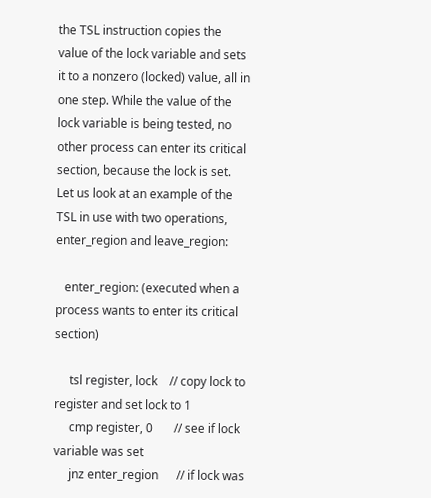the TSL instruction copies the value of the lock variable and sets it to a nonzero (locked) value, all in one step. While the value of the lock variable is being tested, no other process can enter its critical section, because the lock is set. Let us look at an example of the TSL in use with two operations, enter_region and leave_region:

   enter_region: (executed when a process wants to enter its critical section)

     tsl register, lock    // copy lock to register and set lock to 1
     cmp register, 0       // see if lock variable was set
     jnz enter_region      // if lock was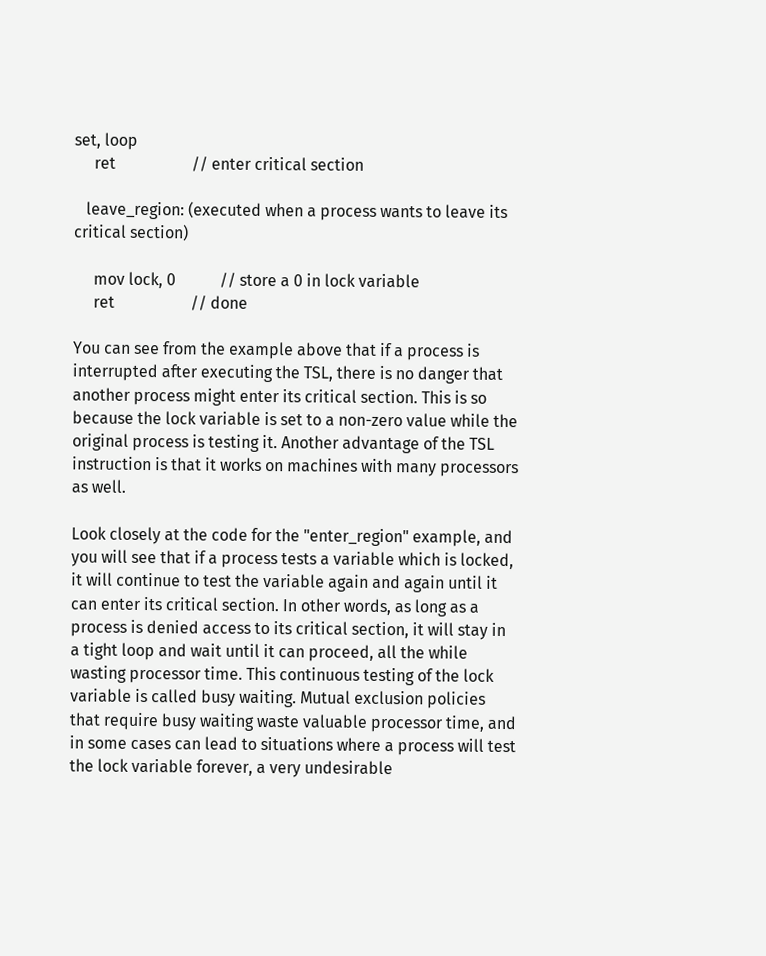set, loop
     ret                   // enter critical section

   leave_region: (executed when a process wants to leave its critical section)

     mov lock, 0           // store a 0 in lock variable
     ret                   // done

You can see from the example above that if a process is interrupted after executing the TSL, there is no danger that another process might enter its critical section. This is so because the lock variable is set to a non-zero value while the original process is testing it. Another advantage of the TSL instruction is that it works on machines with many processors as well.

Look closely at the code for the "enter_region" example, and you will see that if a process tests a variable which is locked, it will continue to test the variable again and again until it can enter its critical section. In other words, as long as a process is denied access to its critical section, it will stay in a tight loop and wait until it can proceed, all the while wasting processor time. This continuous testing of the lock variable is called busy waiting. Mutual exclusion policies that require busy waiting waste valuable processor time, and in some cases can lead to situations where a process will test the lock variable forever, a very undesirable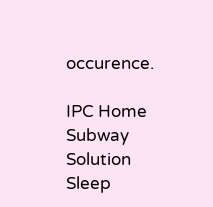occurence.

IPC Home    Subway     Solution     Sleep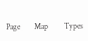Page       Map        Types